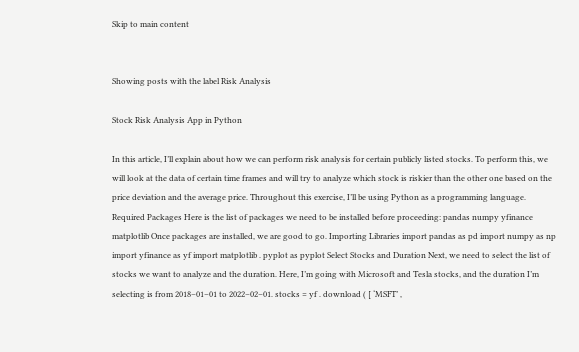Skip to main content


Showing posts with the label Risk Analysis

Stock Risk Analysis App in Python

In this article, I’ll explain about how we can perform risk analysis for certain publicly listed stocks. To perform this, we will look at the data of certain time frames and will try to analyze which stock is riskier than the other one based on the price deviation and the average price. Throughout this exercise, I’ll be using Python as a programming language. Required Packages Here is the list of packages we need to be installed before proceeding: pandas numpy yfinance matplotlib Once packages are installed, we are good to go. Importing Libraries import pandas as pd import numpy as np import yfinance as yf import matplotlib . pyplot as pyplot Select Stocks and Duration Next, we need to select the list of stocks we want to analyze and the duration. Here, I’m going with Microsoft and Tesla stocks, and the duration I’m selecting is from 2018–01–01 to 2022–02–01. stocks = yf . download ( [ ‘MSFT’ ,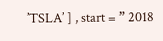’TSLA’ ] , start = ” 2018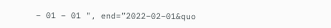– 01 – 01 ", end=”2022–02–01&quo